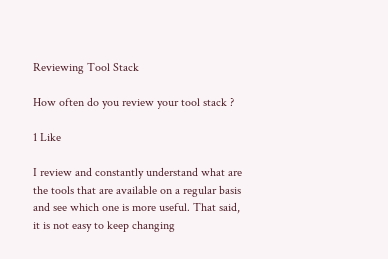Reviewing Tool Stack

How often do you review your tool stack ?

1 Like

I review and constantly understand what are the tools that are available on a regular basis and see which one is more useful. That said, it is not easy to keep changing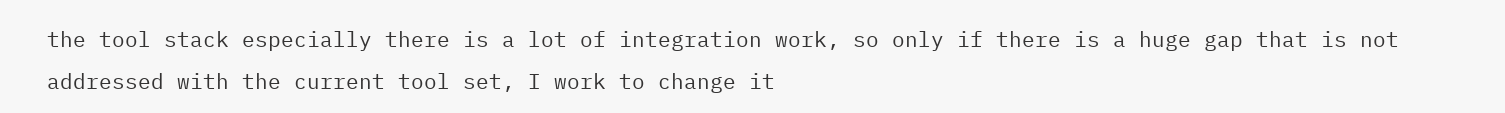the tool stack especially there is a lot of integration work, so only if there is a huge gap that is not addressed with the current tool set, I work to change it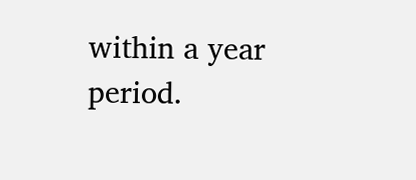within a year period.